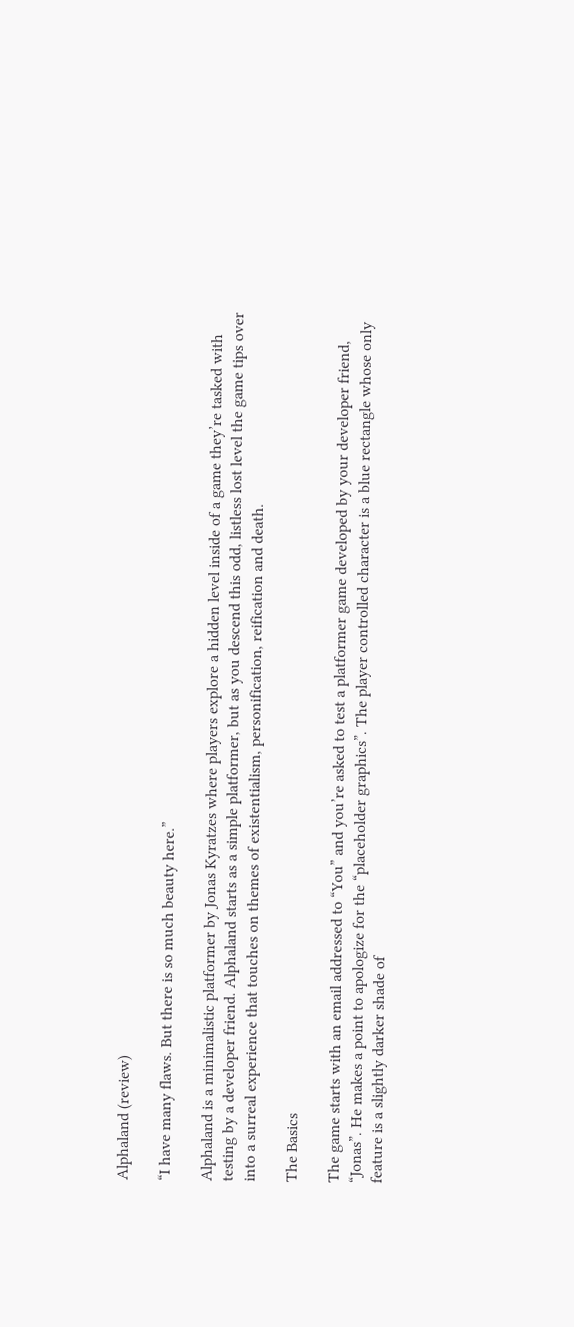Alphaland (review)

“I have many flaws. But there is so much beauty here.”

Alphaland is a minimalistic platformer by Jonas Kyratzes where players explore a hidden level inside of a game they’re tasked with testing by a developer friend. Alphaland starts as a simple platformer, but as you descend this odd, listless lost level the game tips over into a surreal experience that touches on themes of existentialism, personification, reification and death.

The Basics

The game starts with an email addressed to “You” and you’re asked to test a platformer game developed by your developer friend, “Jonas”. He makes a point to apologize for the “placeholder graphics”. The player controlled character is a blue rectangle whose only feature is a slightly darker shade of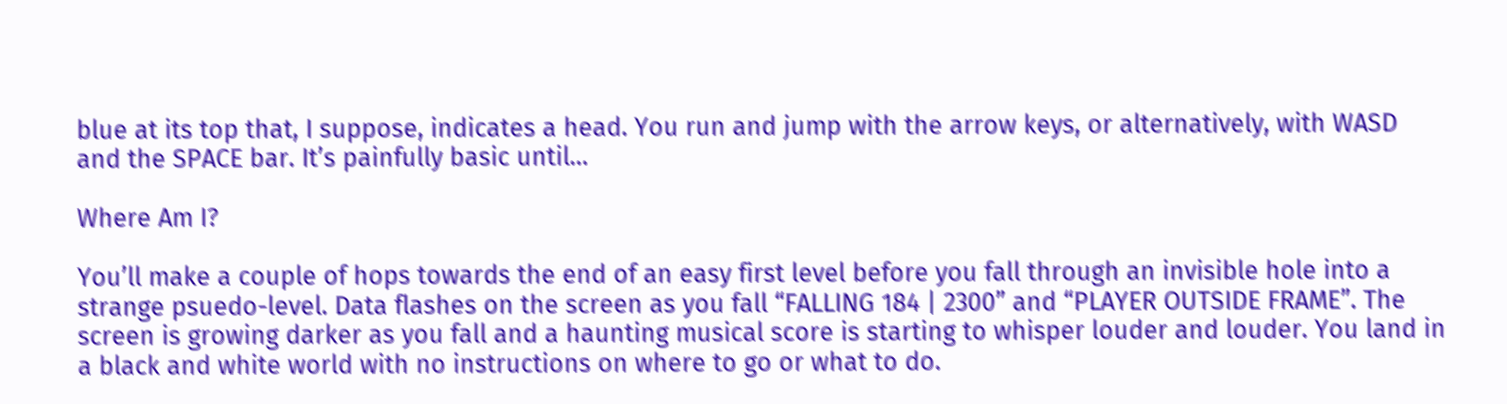blue at its top that, I suppose, indicates a head. You run and jump with the arrow keys, or alternatively, with WASD and the SPACE bar. It’s painfully basic until…

Where Am I?

You’ll make a couple of hops towards the end of an easy first level before you fall through an invisible hole into a strange psuedo-level. Data flashes on the screen as you fall “FALLING 184 | 2300” and “PLAYER OUTSIDE FRAME”. The screen is growing darker as you fall and a haunting musical score is starting to whisper louder and louder. You land in a black and white world with no instructions on where to go or what to do.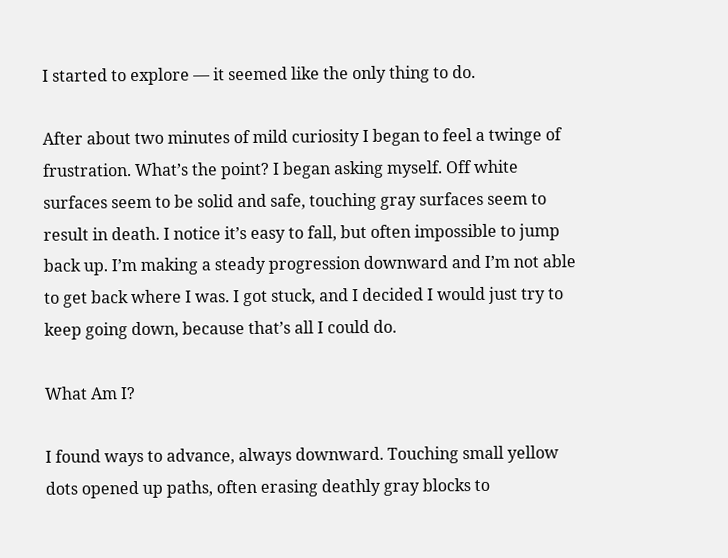I started to explore — it seemed like the only thing to do.

After about two minutes of mild curiosity I began to feel a twinge of frustration. What’s the point? I began asking myself. Off white surfaces seem to be solid and safe, touching gray surfaces seem to result in death. I notice it’s easy to fall, but often impossible to jump back up. I’m making a steady progression downward and I’m not able to get back where I was. I got stuck, and I decided I would just try to keep going down, because that’s all I could do.

What Am I?

I found ways to advance, always downward. Touching small yellow dots opened up paths, often erasing deathly gray blocks to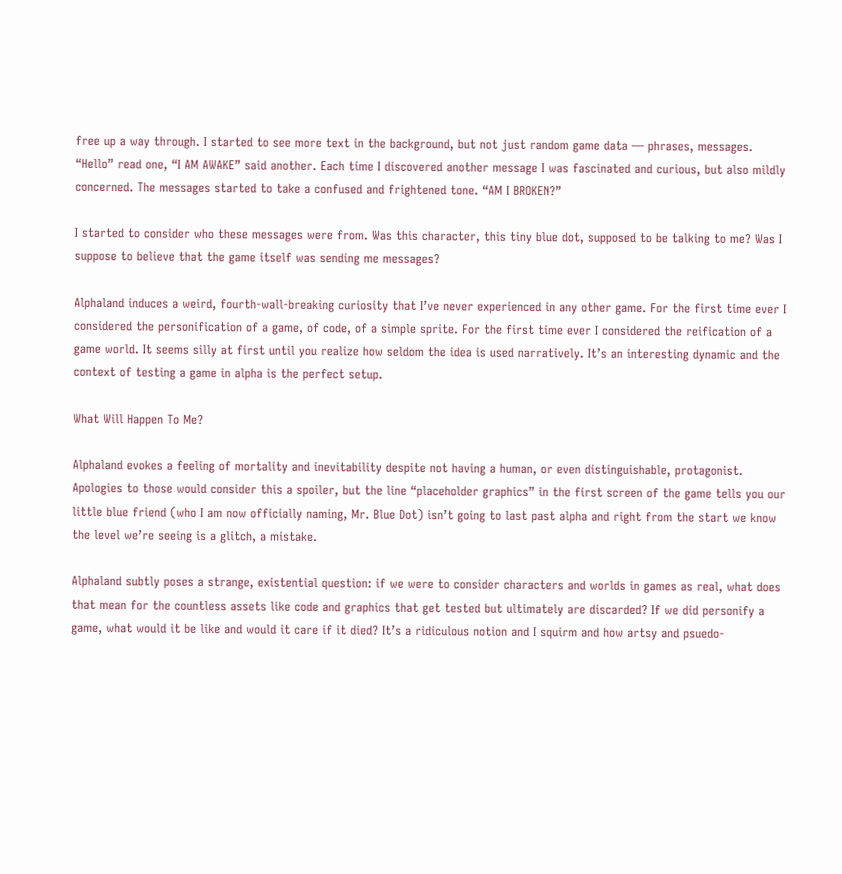free up a way through. I started to see more text in the background, but not just random game data — phrases, messages. “Hello” read one, “I AM AWAKE” said another. Each time I discovered another message I was fascinated and curious, but also mildly concerned. The messages started to take a confused and frightened tone. “AM I BROKEN?”

I started to consider who these messages were from. Was this character, this tiny blue dot, supposed to be talking to me? Was I suppose to believe that the game itself was sending me messages?

Alphaland induces a weird, fourth-wall-breaking curiosity that I’ve never experienced in any other game. For the first time ever I considered the personification of a game, of code, of a simple sprite. For the first time ever I considered the reification of a game world. It seems silly at first until you realize how seldom the idea is used narratively. It’s an interesting dynamic and the context of testing a game in alpha is the perfect setup.

What Will Happen To Me?

Alphaland evokes a feeling of mortality and inevitability despite not having a human, or even distinguishable, protagonist. Apologies to those would consider this a spoiler, but the line “placeholder graphics” in the first screen of the game tells you our little blue friend (who I am now officially naming, Mr. Blue Dot) isn’t going to last past alpha and right from the start we know the level we’re seeing is a glitch, a mistake.

Alphaland subtly poses a strange, existential question: if we were to consider characters and worlds in games as real, what does that mean for the countless assets like code and graphics that get tested but ultimately are discarded? If we did personify a game, what would it be like and would it care if it died? It’s a ridiculous notion and I squirm and how artsy and psuedo-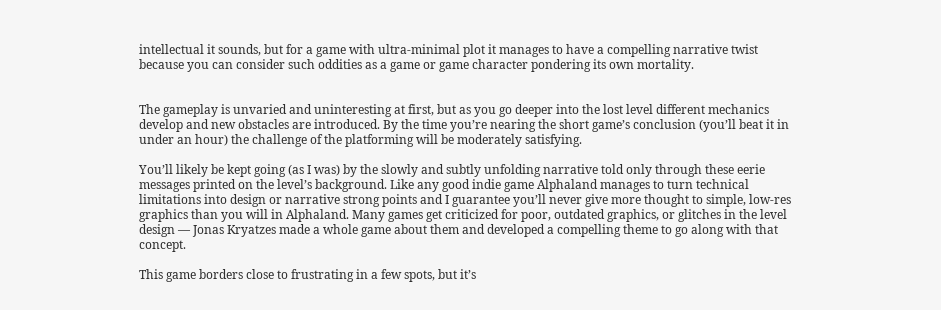intellectual it sounds, but for a game with ultra-minimal plot it manages to have a compelling narrative twist because you can consider such oddities as a game or game character pondering its own mortality.


The gameplay is unvaried and uninteresting at first, but as you go deeper into the lost level different mechanics develop and new obstacles are introduced. By the time you’re nearing the short game’s conclusion (you’ll beat it in under an hour) the challenge of the platforming will be moderately satisfying.

You’ll likely be kept going (as I was) by the slowly and subtly unfolding narrative told only through these eerie messages printed on the level’s background. Like any good indie game Alphaland manages to turn technical limitations into design or narrative strong points and I guarantee you’ll never give more thought to simple, low-res graphics than you will in Alphaland. Many games get criticized for poor, outdated graphics, or glitches in the level design — Jonas Kryatzes made a whole game about them and developed a compelling theme to go along with that concept.

This game borders close to frustrating in a few spots, but it’s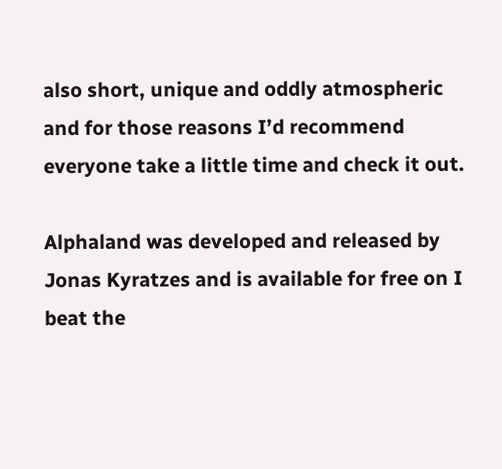also short, unique and oddly atmospheric and for those reasons I’d recommend everyone take a little time and check it out.

Alphaland was developed and released by Jonas Kyratzes and is available for free on I beat the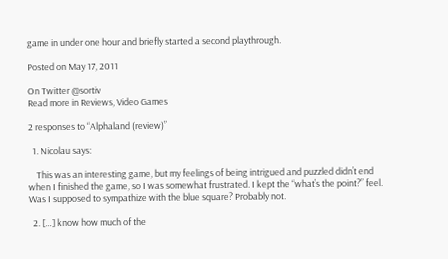game in under one hour and briefly started a second playthrough.

Posted on May 17, 2011

On Twitter @sortiv
Read more in Reviews, Video Games

2 responses to “Alphaland (review)”

  1. Nicolau says:

    This was an interesting game, but my feelings of being intrigued and puzzled didn’t end when I finished the game, so I was somewhat frustrated. I kept the “what’s the point?” feel. Was I supposed to sympathize with the blue square? Probably not.

  2. […] know how much of the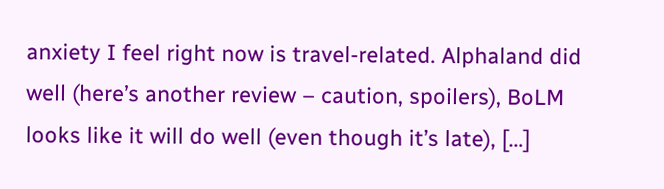anxiety I feel right now is travel-related. Alphaland did well (here’s another review – caution, spoilers), BoLM looks like it will do well (even though it’s late), […]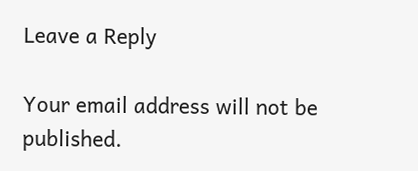Leave a Reply

Your email address will not be published.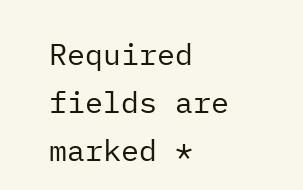Required fields are marked *